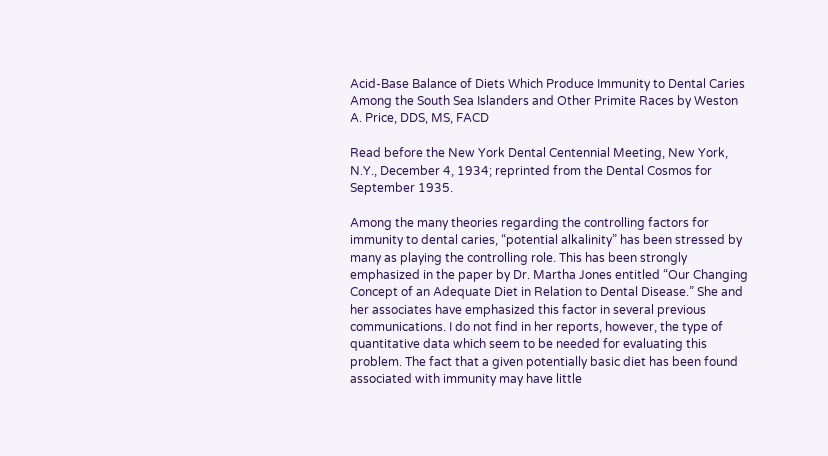Acid-Base Balance of Diets Which Produce Immunity to Dental Caries Among the South Sea Islanders and Other Primite Races by Weston A. Price, DDS, MS, FACD

Read before the New York Dental Centennial Meeting, New York, N.Y., December 4, 1934; reprinted from the Dental Cosmos for September 1935.

Among the many theories regarding the controlling factors for immunity to dental caries, “potential alkalinity” has been stressed by many as playing the controlling role. This has been strongly emphasized in the paper by Dr. Martha Jones entitled “Our Changing Concept of an Adequate Diet in Relation to Dental Disease.” She and her associates have emphasized this factor in several previous communications. I do not find in her reports, however, the type of quantitative data which seem to be needed for evaluating this problem. The fact that a given potentially basic diet has been found associated with immunity may have little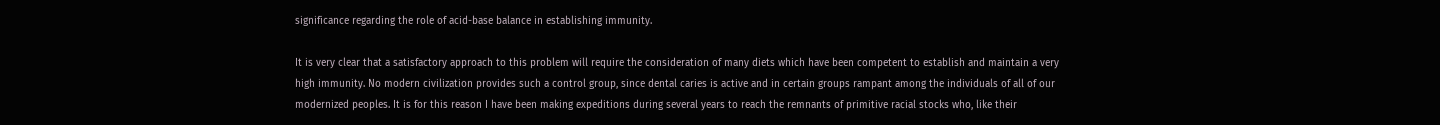significance regarding the role of acid-base balance in establishing immunity.

It is very clear that a satisfactory approach to this problem will require the consideration of many diets which have been competent to establish and maintain a very high immunity. No modern civilization provides such a control group, since dental caries is active and in certain groups rampant among the individuals of all of our modernized peoples. It is for this reason I have been making expeditions during several years to reach the remnants of primitive racial stocks who, like their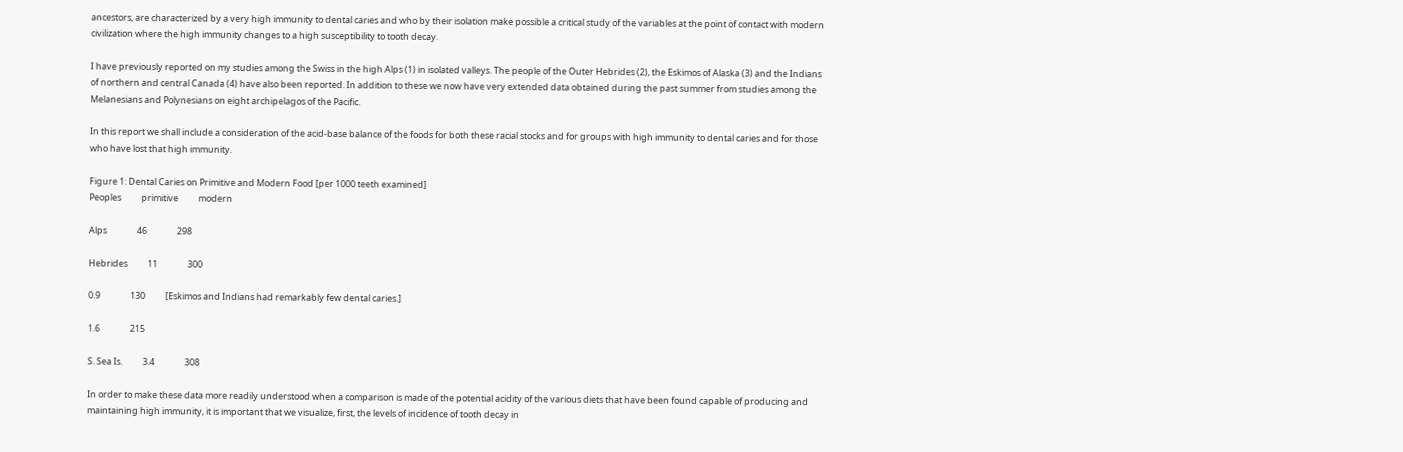ancestors, are characterized by a very high immunity to dental caries and who by their isolation make possible a critical study of the variables at the point of contact with modern civilization where the high immunity changes to a high susceptibility to tooth decay.

I have previously reported on my studies among the Swiss in the high Alps (1) in isolated valleys. The people of the Outer Hebrides (2), the Eskimos of Alaska (3) and the Indians of northern and central Canada (4) have also been reported. In addition to these we now have very extended data obtained during the past summer from studies among the Melanesians and Polynesians on eight archipelagos of the Pacific.

In this report we shall include a consideration of the acid-base balance of the foods for both these racial stocks and for groups with high immunity to dental caries and for those who have lost that high immunity.

Figure 1: Dental Caries on Primitive and Modern Food [per 1000 teeth examined]
Peoples          primitive          modern

Alps               46               298

Hebrides          11               300

0.9               130          [Eskimos and Indians had remarkably few dental caries.]

1.6               215

S. Sea Is.          3.4               308

In order to make these data more readily understood when a comparison is made of the potential acidity of the various diets that have been found capable of producing and maintaining high immunity, it is important that we visualize, first, the levels of incidence of tooth decay in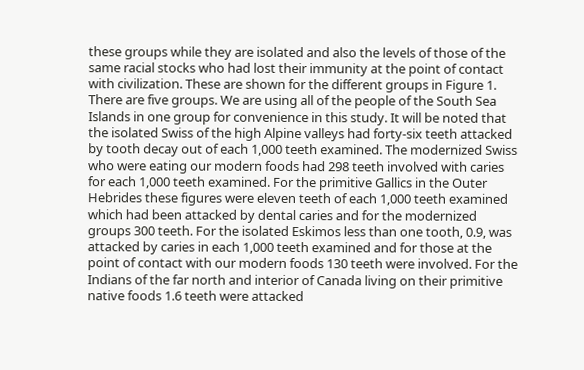these groups while they are isolated and also the levels of those of the same racial stocks who had lost their immunity at the point of contact with civilization. These are shown for the different groups in Figure 1. There are five groups. We are using all of the people of the South Sea Islands in one group for convenience in this study. It will be noted that the isolated Swiss of the high Alpine valleys had forty-six teeth attacked by tooth decay out of each 1,000 teeth examined. The modernized Swiss who were eating our modern foods had 298 teeth involved with caries for each 1,000 teeth examined. For the primitive Gallics in the Outer Hebrides these figures were eleven teeth of each 1,000 teeth examined which had been attacked by dental caries and for the modernized groups 300 teeth. For the isolated Eskimos less than one tooth, 0.9, was attacked by caries in each 1,000 teeth examined and for those at the point of contact with our modern foods 130 teeth were involved. For the Indians of the far north and interior of Canada living on their primitive native foods 1.6 teeth were attacked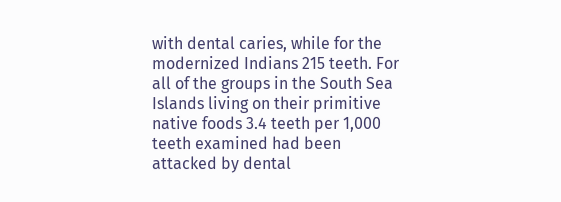with dental caries, while for the modernized Indians 215 teeth. For all of the groups in the South Sea Islands living on their primitive native foods 3.4 teeth per 1,000 teeth examined had been attacked by dental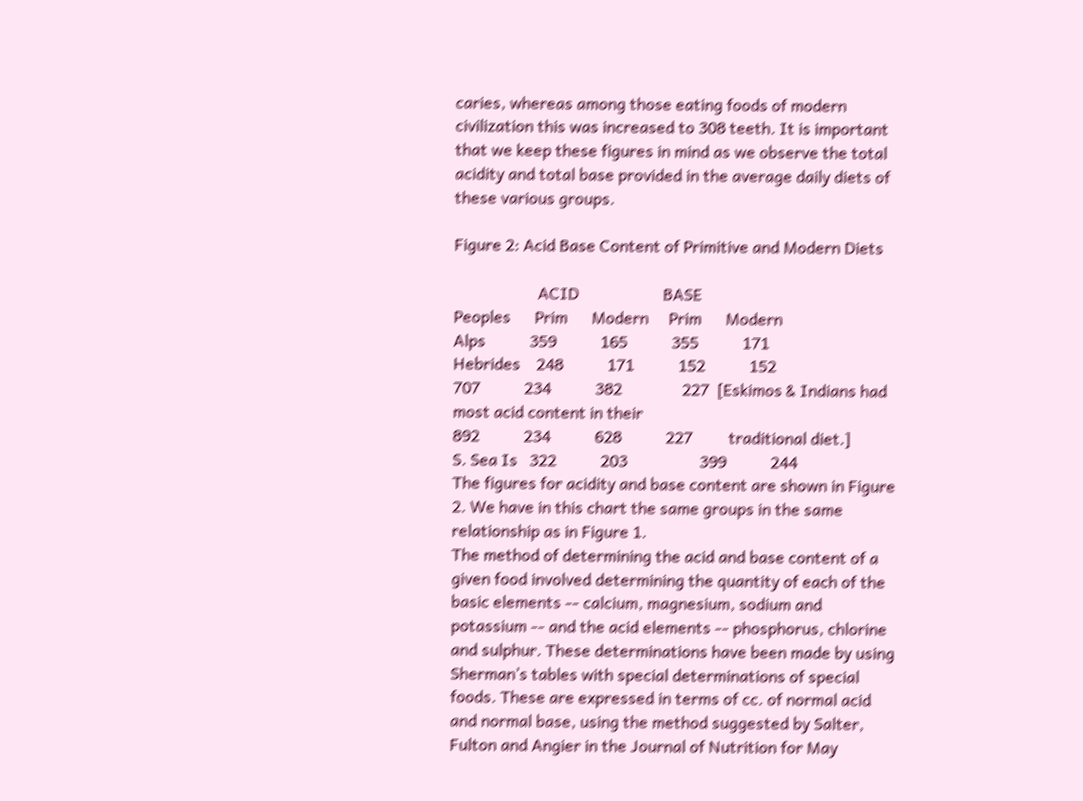caries, whereas among those eating foods of modern civilization this was increased to 308 teeth. It is important that we keep these figures in mind as we observe the total acidity and total base provided in the average daily diets of these various groups.

Figure 2: Acid Base Content of Primitive and Modern Diets

                     ACID                     BASE
Peoples      Prim      Modern     Prim      Modern
Alps           359           165           355           171
Hebrides    248           171           152           152
707           234           382               227  [Eskimos & Indians had most acid content in their
892           234           628           227         traditional diet.]
S. Sea Is   322           203                  399           244
The figures for acidity and base content are shown in Figure 2. We have in this chart the same groups in the same relationship as in Figure 1.
The method of determining the acid and base content of a given food involved determining the quantity of each of the basic elements -- calcium, magnesium, sodium and potassium -- and the acid elements -- phosphorus, chlorine and sulphur. These determinations have been made by using Sherman’s tables with special determinations of special foods. These are expressed in terms of cc. of normal acid and normal base, using the method suggested by Salter, Fulton and Angier in the Journal of Nutrition for May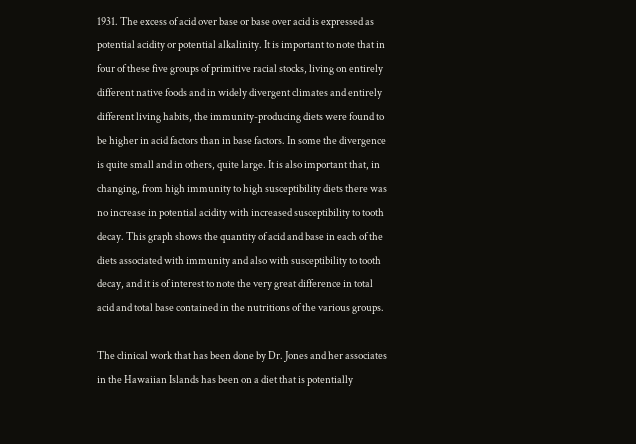1931. The excess of acid over base or base over acid is expressed as potential acidity or potential alkalinity. It is important to note that in four of these five groups of primitive racial stocks, living on entirely different native foods and in widely divergent climates and entirely different living habits, the immunity-producing diets were found to be higher in acid factors than in base factors. In some the divergence is quite small and in others, quite large. It is also important that, in changing, from high immunity to high susceptibility diets there was no increase in potential acidity with increased susceptibility to tooth decay. This graph shows the quantity of acid and base in each of the diets associated with immunity and also with susceptibility to tooth decay, and it is of interest to note the very great difference in total acid and total base contained in the nutritions of the various groups.

The clinical work that has been done by Dr. Jones and her associates in the Hawaiian Islands has been on a diet that is potentially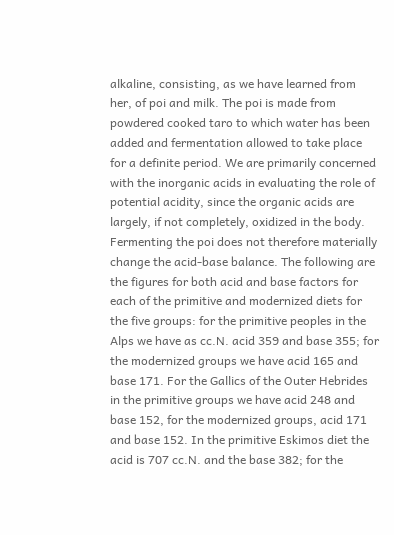alkaline, consisting, as we have learned from her, of poi and milk. The poi is made from powdered cooked taro to which water has been added and fermentation allowed to take place for a definite period. We are primarily concerned with the inorganic acids in evaluating the role of potential acidity, since the organic acids are largely, if not completely, oxidized in the body. Fermenting the poi does not therefore materially change the acid-base balance. The following are the figures for both acid and base factors for each of the primitive and modernized diets for the five groups: for the primitive peoples in the Alps we have as cc.N. acid 359 and base 355; for the modernized groups we have acid 165 and base 171. For the Gallics of the Outer Hebrides in the primitive groups we have acid 248 and base 152, for the modernized groups, acid 171 and base 152. In the primitive Eskimos diet the acid is 707 cc.N. and the base 382; for the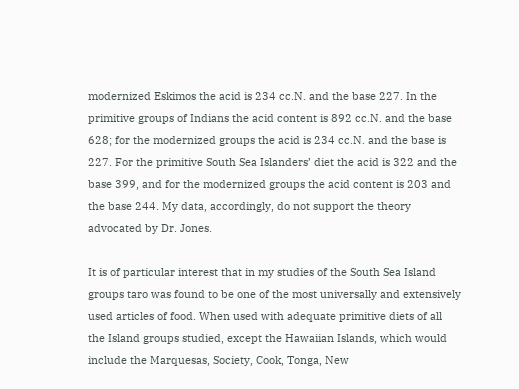modernized Eskimos the acid is 234 cc.N. and the base 227. In the primitive groups of Indians the acid content is 892 cc.N. and the base 628; for the modernized groups the acid is 234 cc.N. and the base is 227. For the primitive South Sea Islanders’ diet the acid is 322 and the base 399, and for the modernized groups the acid content is 203 and the base 244. My data, accordingly, do not support the theory advocated by Dr. Jones.

It is of particular interest that in my studies of the South Sea Island groups taro was found to be one of the most universally and extensively used articles of food. When used with adequate primitive diets of all the Island groups studied, except the Hawaiian Islands, which would include the Marquesas, Society, Cook, Tonga, New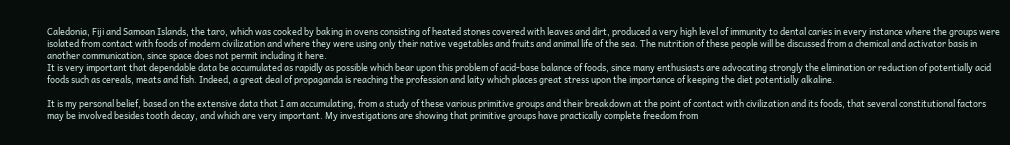Caledonia, Fiji and Samoan Islands, the taro, which was cooked by baking in ovens consisting of heated stones covered with leaves and dirt, produced a very high level of immunity to dental caries in every instance where the groups were isolated from contact with foods of modern civilization and where they were using only their native vegetables and fruits and animal life of the sea. The nutrition of these people will be discussed from a chemical and activator basis in another communication, since space does not permit including it here.
It is very important that dependable data be accumulated as rapidly as possible which bear upon this problem of acid-base balance of foods, since many enthusiasts are advocating strongly the elimination or reduction of potentially acid foods such as cereals, meats and fish. Indeed, a great deal of propaganda is reaching the profession and laity which places great stress upon the importance of keeping the diet potentially alkaline.

It is my personal belief, based on the extensive data that I am accumulating, from a study of these various primitive groups and their breakdown at the point of contact with civilization and its foods, that several constitutional factors may be involved besides tooth decay, and which are very important. My investigations are showing that primitive groups have practically complete freedom from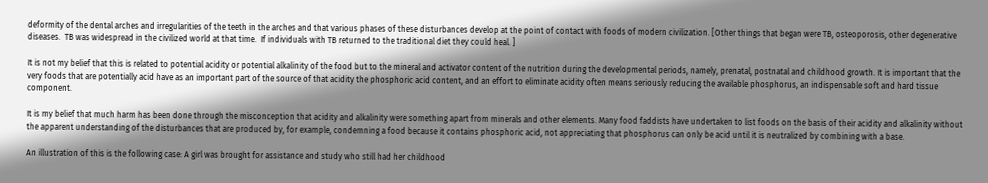deformity of the dental arches and irregularities of the teeth in the arches and that various phases of these disturbances develop at the point of contact with foods of modern civilization. [Other things that began were TB, osteoporosis, other degenerative diseases.  TB was widespread in the civilized world at that time.  If individuals with TB returned to the traditional diet they could heal. ]

It is not my belief that this is related to potential acidity or potential alkalinity of the food but to the mineral and activator content of the nutrition during the developmental periods, namely, prenatal, postnatal and childhood growth. It is important that the very foods that are potentially acid have as an important part of the source of that acidity the phosphoric acid content, and an effort to eliminate acidity often means seriously reducing the available phosphorus, an indispensable soft and hard tissue component.

It is my belief that much harm has been done through the misconception that acidity and alkalinity were something apart from minerals and other elements. Many food faddists have undertaken to list foods on the basis of their acidity and alkalinity without the apparent understanding of the disturbances that are produced by, for example, condemning a food because it contains phosphoric acid, not appreciating that phosphorus can only be acid until it is neutralized by combining with a base.

An illustration of this is the following case: A girl was brought for assistance and study who still had her childhood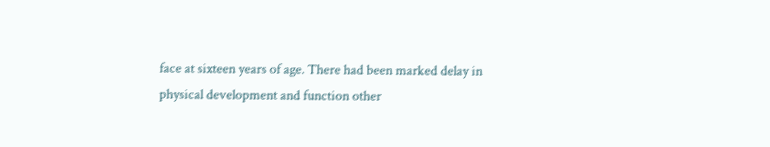face at sixteen years of age. There had been marked delay in physical development and function other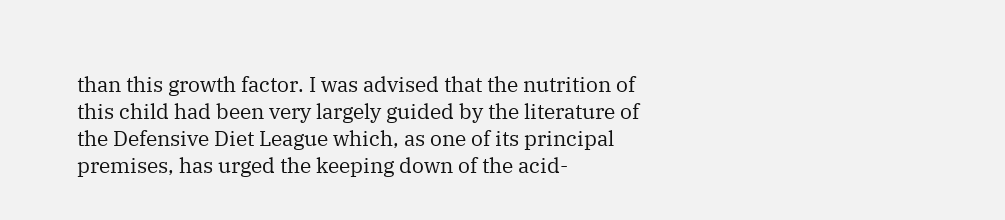than this growth factor. I was advised that the nutrition of this child had been very largely guided by the literature of the Defensive Diet League which, as one of its principal premises, has urged the keeping down of the acid-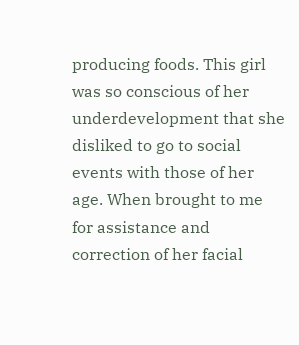producing foods. This girl was so conscious of her underdevelopment that she disliked to go to social events with those of her age. When brought to me for assistance and correction of her facial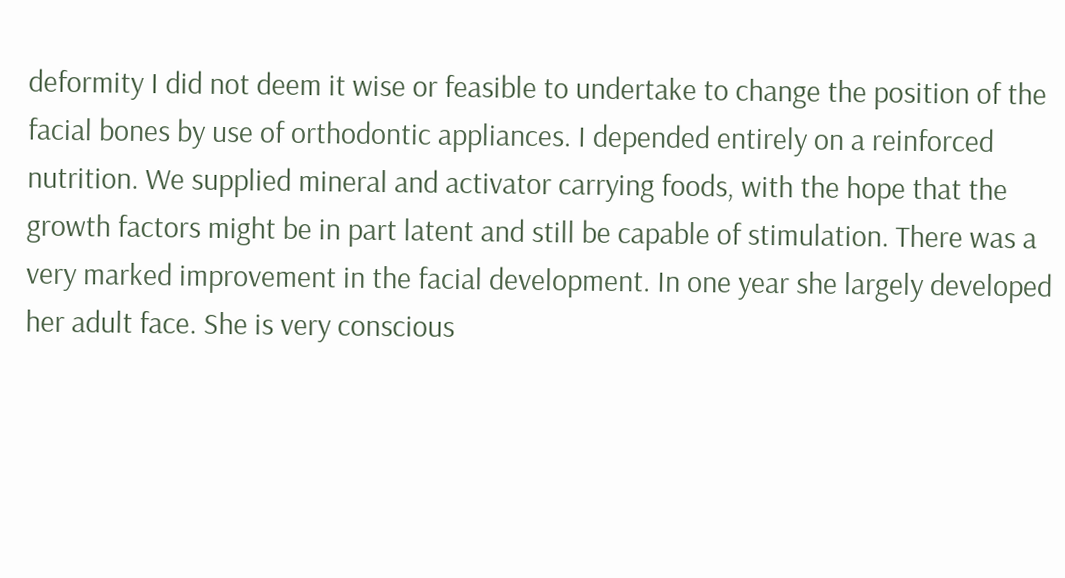deformity I did not deem it wise or feasible to undertake to change the position of the facial bones by use of orthodontic appliances. I depended entirely on a reinforced nutrition. We supplied mineral and activator carrying foods, with the hope that the growth factors might be in part latent and still be capable of stimulation. There was a very marked improvement in the facial development. In one year she largely developed her adult face. She is very conscious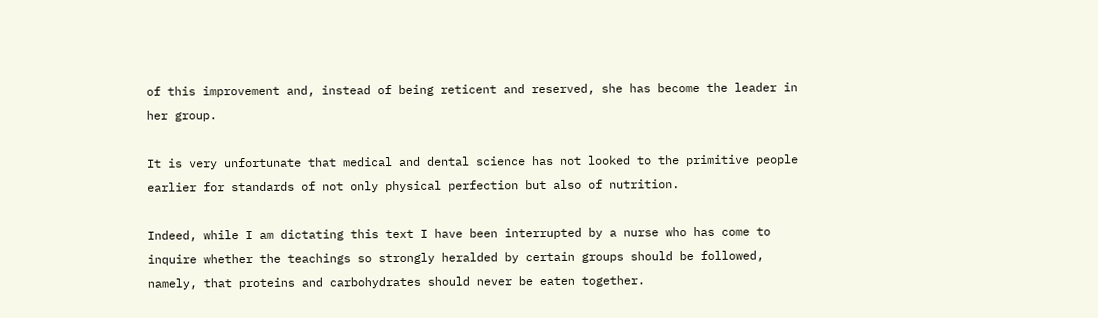of this improvement and, instead of being reticent and reserved, she has become the leader in her group.

It is very unfortunate that medical and dental science has not looked to the primitive people earlier for standards of not only physical perfection but also of nutrition.

Indeed, while I am dictating this text I have been interrupted by a nurse who has come to inquire whether the teachings so strongly heralded by certain groups should be followed, namely, that proteins and carbohydrates should never be eaten together.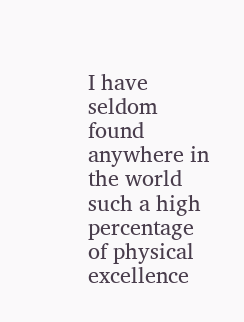I have seldom found anywhere in the world such a high percentage of physical excellence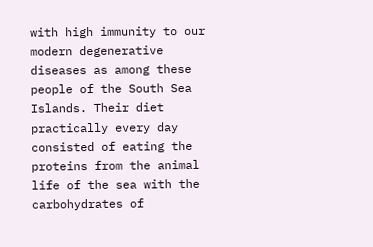with high immunity to our modern degenerative diseases as among these people of the South Sea Islands. Their diet practically every day consisted of eating the proteins from the animal life of the sea with the carbohydrates of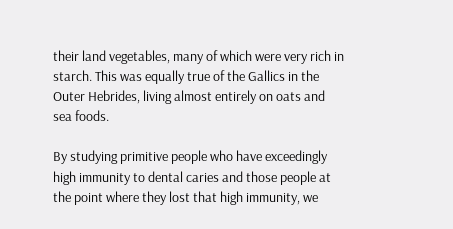their land vegetables, many of which were very rich in starch. This was equally true of the Gallics in the Outer Hebrides, living almost entirely on oats and sea foods.

By studying primitive people who have exceedingly high immunity to dental caries and those people at the point where they lost that high immunity, we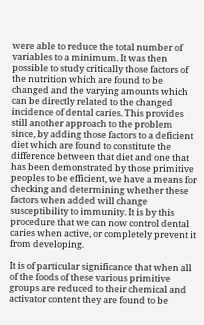were able to reduce the total number of variables to a minimum. It was then possible to study critically those factors of the nutrition which are found to be changed and the varying amounts which can be directly related to the changed incidence of dental caries. This provides still another approach to the problem since, by adding those factors to a deficient diet which are found to constitute the difference between that diet and one that has been demonstrated by those primitive peoples to be efficient, we have a means for checking and determining whether these factors when added will change susceptibility to immunity. It is by this procedure that we can now control dental caries when active, or completely prevent it from developing.

It is of particular significance that when all of the foods of these various primitive groups are reduced to their chemical and activator content they are found to be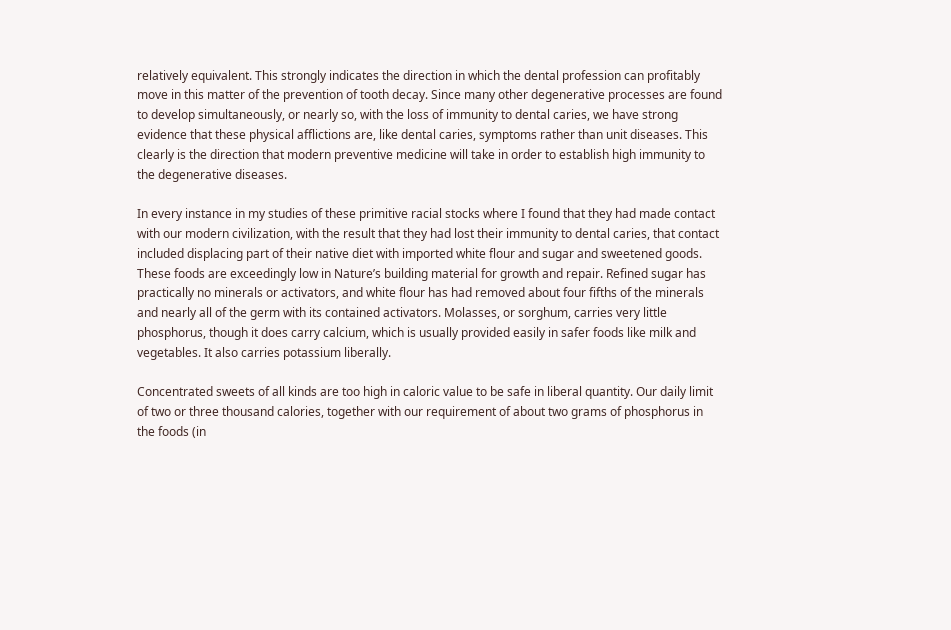relatively equivalent. This strongly indicates the direction in which the dental profession can profitably move in this matter of the prevention of tooth decay. Since many other degenerative processes are found to develop simultaneously, or nearly so, with the loss of immunity to dental caries, we have strong evidence that these physical afflictions are, like dental caries, symptoms rather than unit diseases. This clearly is the direction that modern preventive medicine will take in order to establish high immunity to the degenerative diseases.

In every instance in my studies of these primitive racial stocks where I found that they had made contact with our modern civilization, with the result that they had lost their immunity to dental caries, that contact included displacing part of their native diet with imported white flour and sugar and sweetened goods. These foods are exceedingly low in Nature’s building material for growth and repair. Refined sugar has practically no minerals or activators, and white flour has had removed about four fifths of the minerals and nearly all of the germ with its contained activators. Molasses, or sorghum, carries very little phosphorus, though it does carry calcium, which is usually provided easily in safer foods like milk and vegetables. It also carries potassium liberally.

Concentrated sweets of all kinds are too high in caloric value to be safe in liberal quantity. Our daily limit of two or three thousand calories, together with our requirement of about two grams of phosphorus in the foods (in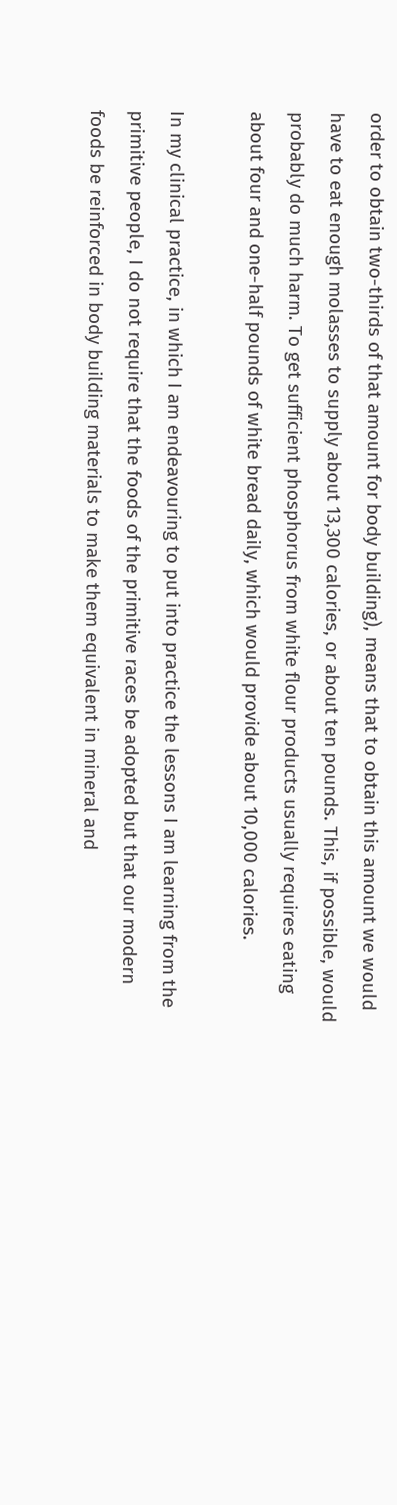order to obtain two-thirds of that amount for body building), means that to obtain this amount we would have to eat enough molasses to supply about 13,300 calories, or about ten pounds. This, if possible, would probably do much harm. To get sufficient phosphorus from white flour products usually requires eating about four and one-half pounds of white bread daily, which would provide about 10,000 calories.

In my clinical practice, in which I am endeavouring to put into practice the lessons I am learning from the primitive people, I do not require that the foods of the primitive races be adopted but that our modern foods be reinforced in body building materials to make them equivalent in mineral and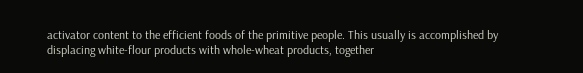activator content to the efficient foods of the primitive people. This usually is accomplished by displacing white-flour products with whole-wheat products, together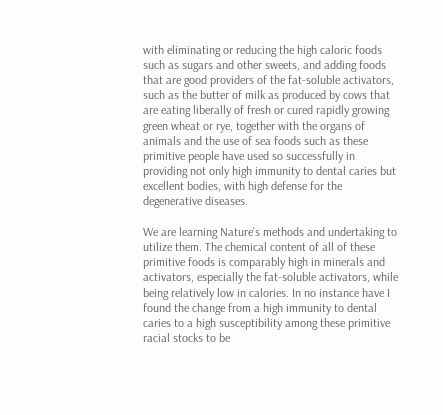with eliminating or reducing the high caloric foods such as sugars and other sweets, and adding foods that are good providers of the fat-soluble activators, such as the butter of milk as produced by cows that are eating liberally of fresh or cured rapidly growing green wheat or rye, together with the organs of animals and the use of sea foods such as these primitive people have used so successfully in providing not only high immunity to dental caries but excellent bodies, with high defense for the degenerative diseases.

We are learning Nature’s methods and undertaking to utilize them. The chemical content of all of these primitive foods is comparably high in minerals and activators, especially the fat-soluble activators, while being relatively low in calories. In no instance have I found the change from a high immunity to dental caries to a high susceptibility among these primitive racial stocks to be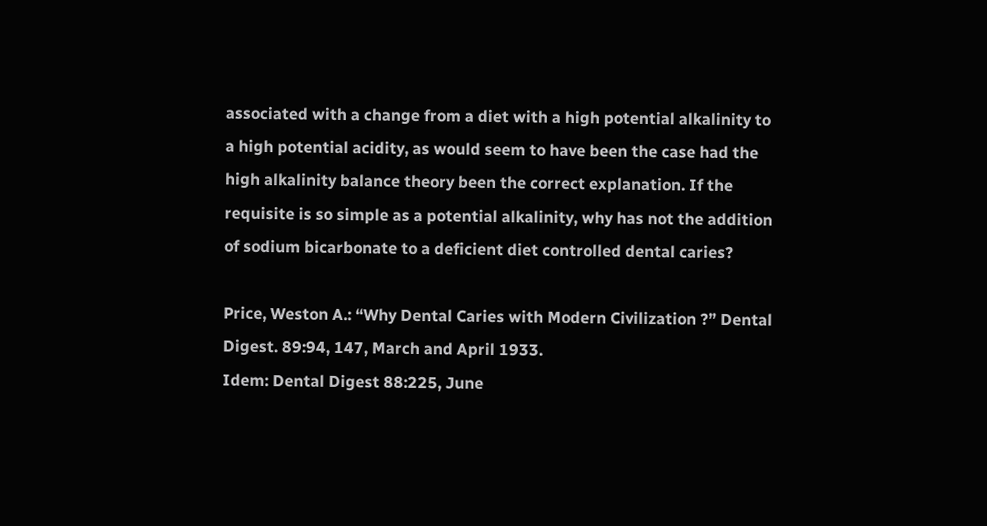associated with a change from a diet with a high potential alkalinity to a high potential acidity, as would seem to have been the case had the high alkalinity balance theory been the correct explanation. If the requisite is so simple as a potential alkalinity, why has not the addition of sodium bicarbonate to a deficient diet controlled dental caries?

Price, Weston A.: “Why Dental Caries with Modern Civilization ?” Dental Digest. 89:94, 147, March and April 1933.
Idem: Dental Digest 88:225, June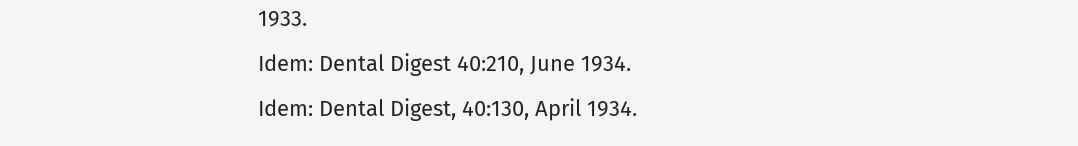1933.
Idem: Dental Digest 40:210, June 1934.
Idem: Dental Digest, 40:130, April 1934.